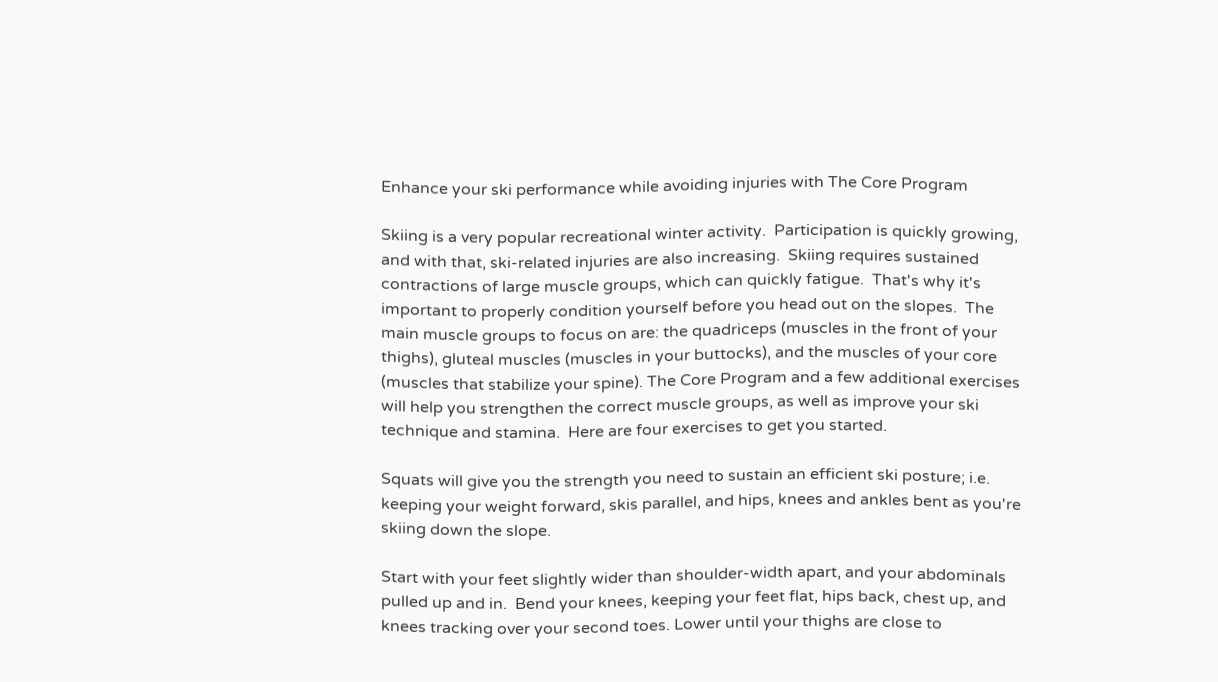Enhance your ski performance while avoiding injuries with The Core Program

Skiing is a very popular recreational winter activity.  Participation is quickly growing, and with that, ski-related injuries are also increasing.  Skiing requires sustained contractions of large muscle groups, which can quickly fatigue.  That's why it's important to properly condition yourself before you head out on the slopes.  The main muscle groups to focus on are: the quadriceps (muscles in the front of your thighs), gluteal muscles (muscles in your buttocks), and the muscles of your core (muscles that stabilize your spine). The Core Program and a few additional exercises will help you strengthen the correct muscle groups, as well as improve your ski technique and stamina.  Here are four exercises to get you started.

Squats will give you the strength you need to sustain an efficient ski posture; i.e. keeping your weight forward, skis parallel, and hips, knees and ankles bent as you're skiing down the slope.

Start with your feet slightly wider than shoulder-width apart, and your abdominals pulled up and in.  Bend your knees, keeping your feet flat, hips back, chest up, and knees tracking over your second toes. Lower until your thighs are close to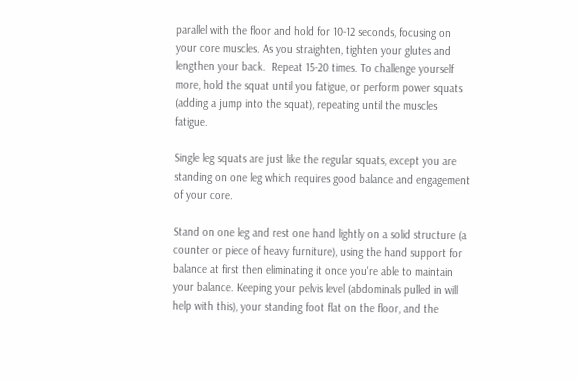parallel with the floor and hold for 10-12 seconds, focusing on your core muscles. As you straighten, tighten your glutes and lengthen your back.  Repeat 15-20 times. To challenge yourself more, hold the squat until you fatigue, or perform power squats (adding a jump into the squat), repeating until the muscles fatigue.

Single leg squats are just like the regular squats, except you are standing on one leg which requires good balance and engagement of your core.

Stand on one leg and rest one hand lightly on a solid structure (a counter or piece of heavy furniture), using the hand support for balance at first then eliminating it once you're able to maintain your balance. Keeping your pelvis level (abdominals pulled in will help with this), your standing foot flat on the floor, and the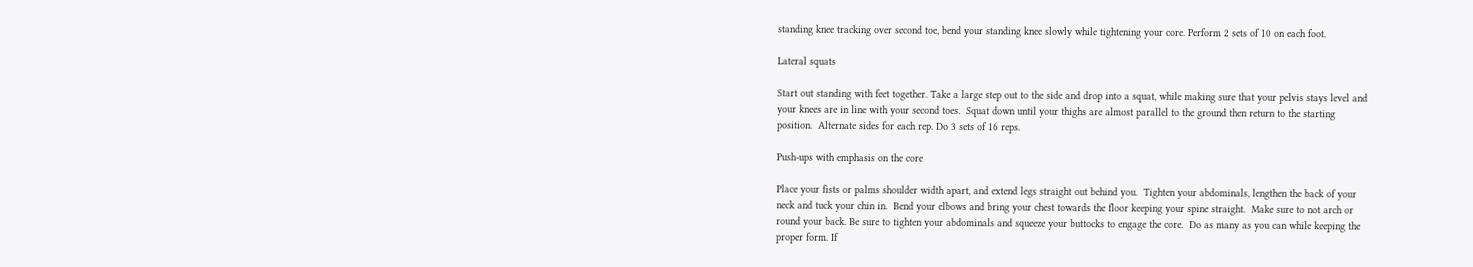standing knee tracking over second toe, bend your standing knee slowly while tightening your core. Perform 2 sets of 10 on each foot.

Lateral squats

Start out standing with feet together. Take a large step out to the side and drop into a squat, while making sure that your pelvis stays level and your knees are in line with your second toes.  Squat down until your thighs are almost parallel to the ground then return to the starting position.  Alternate sides for each rep. Do 3 sets of 16 reps.

Push-ups with emphasis on the core

Place your fists or palms shoulder width apart, and extend legs straight out behind you.  Tighten your abdominals, lengthen the back of your neck and tuck your chin in.  Bend your elbows and bring your chest towards the floor keeping your spine straight.  Make sure to not arch or round your back. Be sure to tighten your abdominals and squeeze your buttocks to engage the core.  Do as many as you can while keeping the proper form. If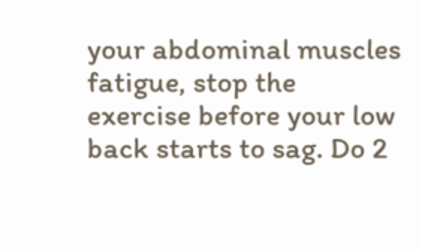your abdominal muscles fatigue, stop the exercise before your low back starts to sag. Do 2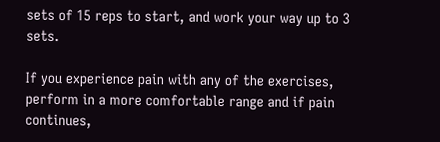sets of 15 reps to start, and work your way up to 3 sets.

If you experience pain with any of the exercises, perform in a more comfortable range and if pain continues,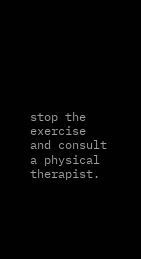stop the exercise and consult a physical therapist.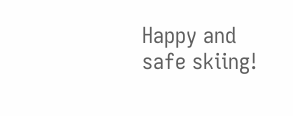Happy and safe skiing!